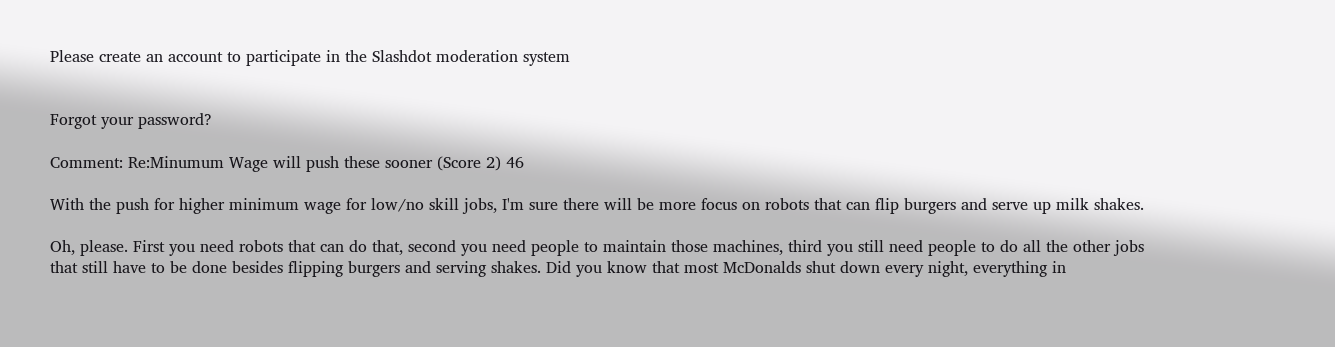Please create an account to participate in the Slashdot moderation system


Forgot your password?

Comment: Re:Minumum Wage will push these sooner (Score 2) 46

With the push for higher minimum wage for low/no skill jobs, I'm sure there will be more focus on robots that can flip burgers and serve up milk shakes.

Oh, please. First you need robots that can do that, second you need people to maintain those machines, third you still need people to do all the other jobs that still have to be done besides flipping burgers and serving shakes. Did you know that most McDonalds shut down every night, everything in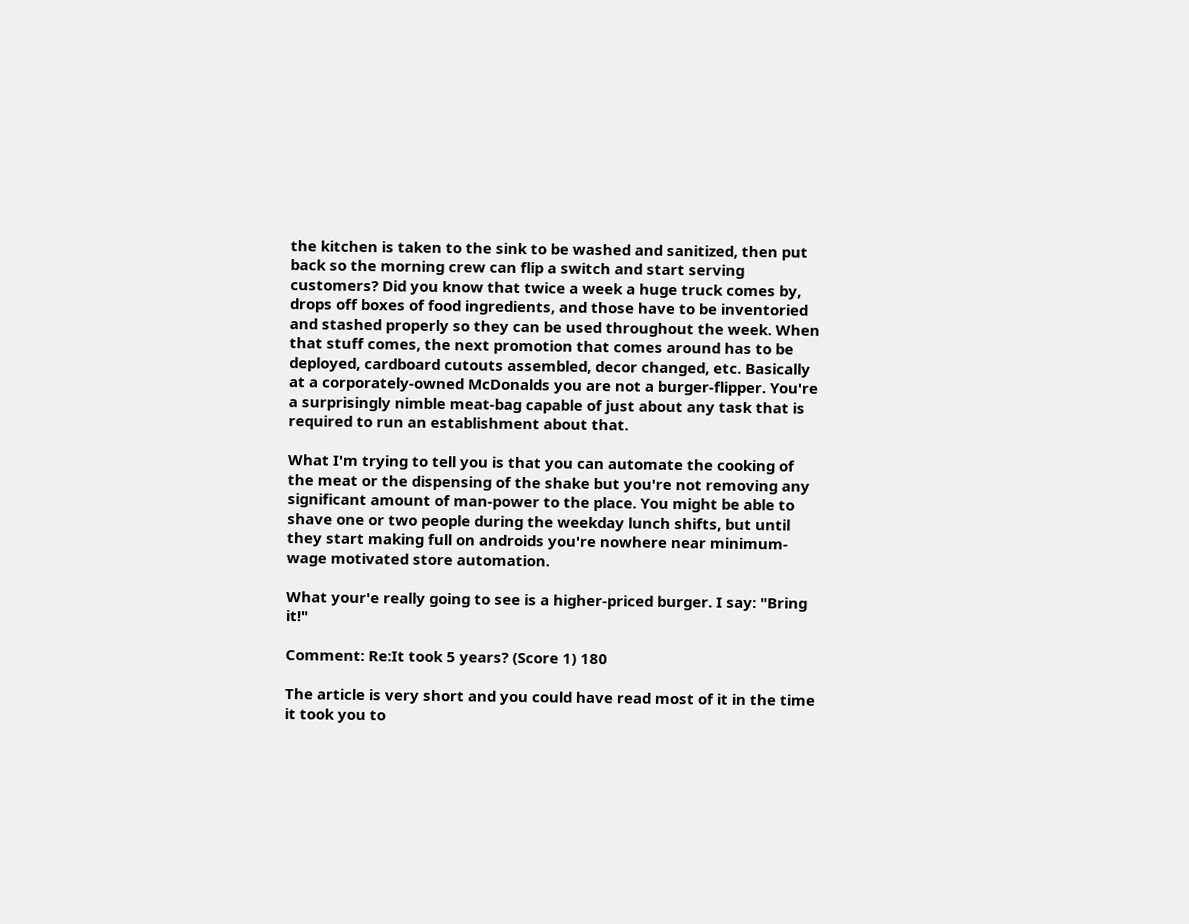the kitchen is taken to the sink to be washed and sanitized, then put back so the morning crew can flip a switch and start serving customers? Did you know that twice a week a huge truck comes by, drops off boxes of food ingredients, and those have to be inventoried and stashed properly so they can be used throughout the week. When that stuff comes, the next promotion that comes around has to be deployed, cardboard cutouts assembled, decor changed, etc. Basically at a corporately-owned McDonalds you are not a burger-flipper. You're a surprisingly nimble meat-bag capable of just about any task that is required to run an establishment about that.

What I'm trying to tell you is that you can automate the cooking of the meat or the dispensing of the shake but you're not removing any significant amount of man-power to the place. You might be able to shave one or two people during the weekday lunch shifts, but until they start making full on androids you're nowhere near minimum-wage motivated store automation.

What your'e really going to see is a higher-priced burger. I say: "Bring it!"

Comment: Re:It took 5 years? (Score 1) 180

The article is very short and you could have read most of it in the time it took you to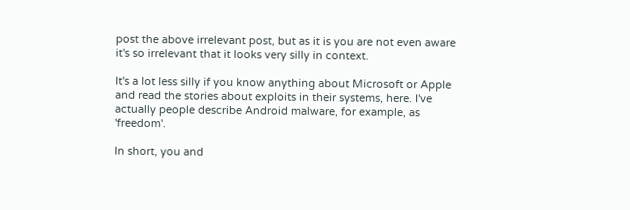post the above irrelevant post, but as it is you are not even aware it's so irrelevant that it looks very silly in context.

It's a lot less silly if you know anything about Microsoft or Apple and read the stories about exploits in their systems, here. I've actually people describe Android malware, for example, as 'freedom'.

In short, you and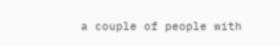a couple of people with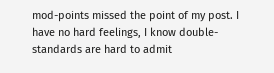mod-points missed the point of my post. I have no hard feelings, I know double-standards are hard to admit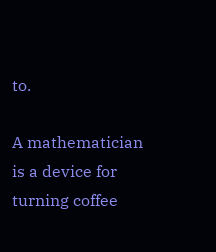to.

A mathematician is a device for turning coffee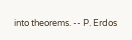into theorems. -- P. Erdos